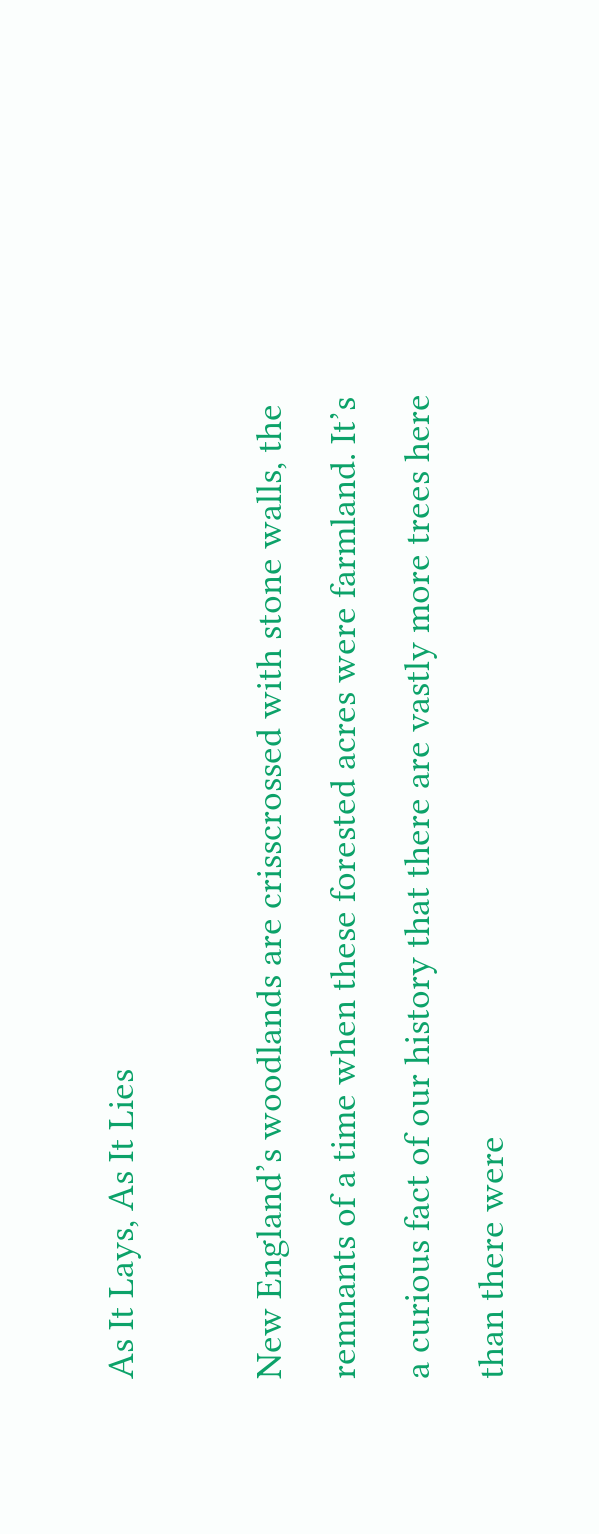As It Lays, As It Lies

New England’s woodlands are crisscrossed with stone walls, the remnants of a time when these forested acres were farmland. It’s a curious fact of our history that there are vastly more trees here than there were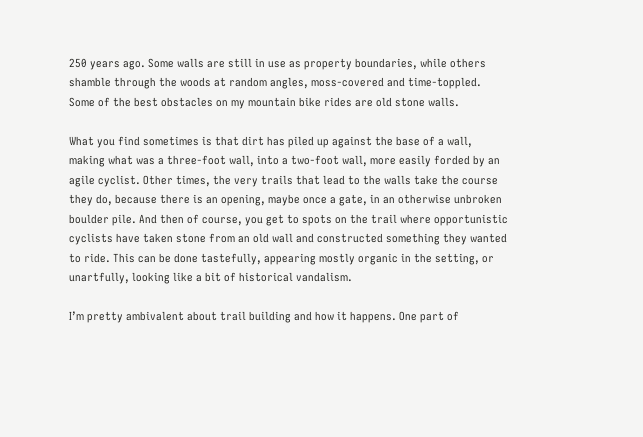250 years ago. Some walls are still in use as property boundaries, while others shamble through the woods at random angles, moss-covered and time-toppled. Some of the best obstacles on my mountain bike rides are old stone walls.

What you find sometimes is that dirt has piled up against the base of a wall, making what was a three-foot wall, into a two-foot wall, more easily forded by an agile cyclist. Other times, the very trails that lead to the walls take the course they do, because there is an opening, maybe once a gate, in an otherwise unbroken boulder pile. And then of course, you get to spots on the trail where opportunistic cyclists have taken stone from an old wall and constructed something they wanted to ride. This can be done tastefully, appearing mostly organic in the setting, or unartfully, looking like a bit of historical vandalism.

I’m pretty ambivalent about trail building and how it happens. One part of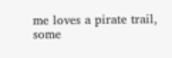me loves a pirate trail, some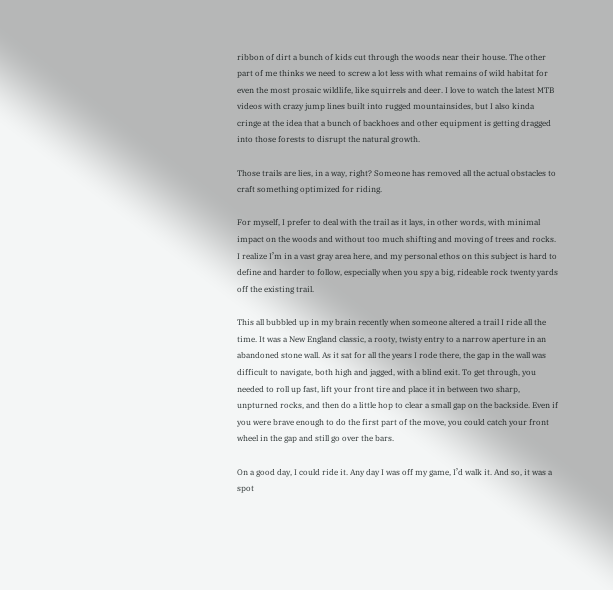ribbon of dirt a bunch of kids cut through the woods near their house. The other part of me thinks we need to screw a lot less with what remains of wild habitat for even the most prosaic wildlife, like squirrels and deer. I love to watch the latest MTB videos with crazy jump lines built into rugged mountainsides, but I also kinda cringe at the idea that a bunch of backhoes and other equipment is getting dragged into those forests to disrupt the natural growth.

Those trails are lies, in a way, right? Someone has removed all the actual obstacles to craft something optimized for riding.

For myself, I prefer to deal with the trail as it lays, in other words, with minimal impact on the woods and without too much shifting and moving of trees and rocks. I realize I’m in a vast gray area here, and my personal ethos on this subject is hard to define and harder to follow, especially when you spy a big, rideable rock twenty yards off the existing trail.

This all bubbled up in my brain recently when someone altered a trail I ride all the time. It was a New England classic, a rooty, twisty entry to a narrow aperture in an abandoned stone wall. As it sat for all the years I rode there, the gap in the wall was difficult to navigate, both high and jagged, with a blind exit. To get through, you needed to roll up fast, lift your front tire and place it in between two sharp, unpturned rocks, and then do a little hop to clear a small gap on the backside. Even if you were brave enough to do the first part of the move, you could catch your front wheel in the gap and still go over the bars.

On a good day, I could ride it. Any day I was off my game, I’d walk it. And so, it was a spot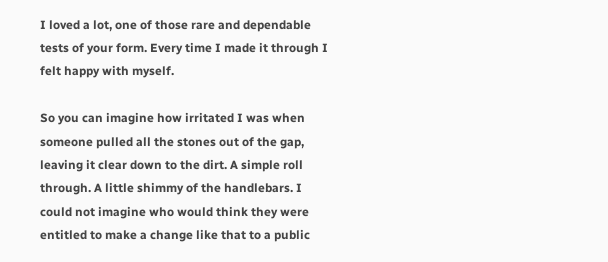I loved a lot, one of those rare and dependable tests of your form. Every time I made it through I felt happy with myself.

So you can imagine how irritated I was when someone pulled all the stones out of the gap, leaving it clear down to the dirt. A simple roll through. A little shimmy of the handlebars. I could not imagine who would think they were entitled to make a change like that to a public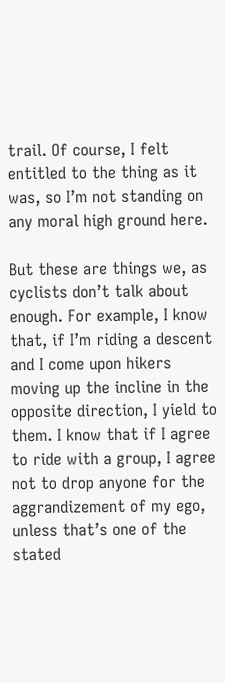trail. Of course, I felt entitled to the thing as it was, so I’m not standing on any moral high ground here.

But these are things we, as cyclists don’t talk about enough. For example, I know that, if I’m riding a descent and I come upon hikers moving up the incline in the opposite direction, I yield to them. I know that if I agree to ride with a group, I agree not to drop anyone for the aggrandizement of my ego, unless that’s one of the stated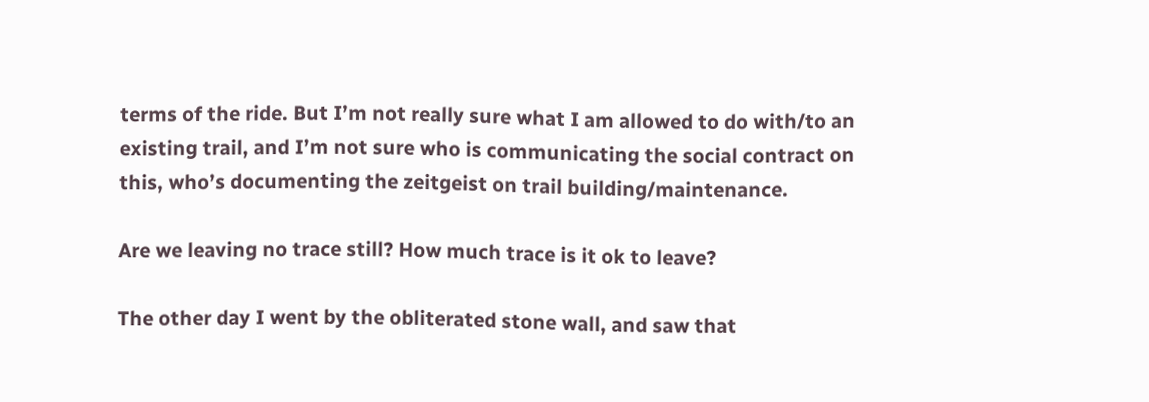terms of the ride. But I’m not really sure what I am allowed to do with/to an existing trail, and I’m not sure who is communicating the social contract on this, who’s documenting the zeitgeist on trail building/maintenance.

Are we leaving no trace still? How much trace is it ok to leave?

The other day I went by the obliterated stone wall, and saw that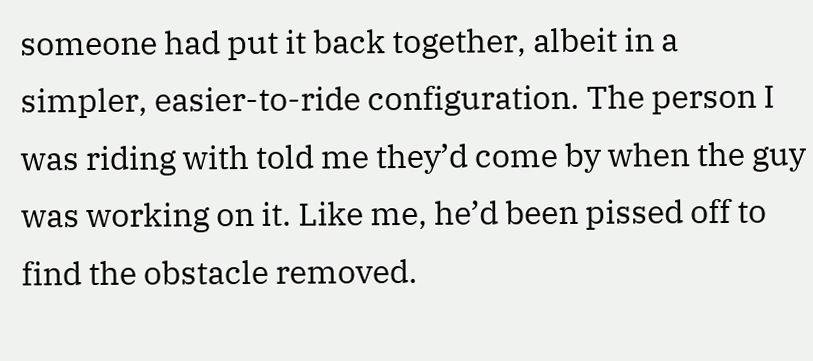someone had put it back together, albeit in a simpler, easier-to-ride configuration. The person I was riding with told me they’d come by when the guy was working on it. Like me, he’d been pissed off to find the obstacle removed.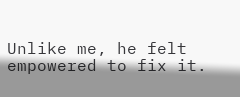Unlike me, he felt empowered to fix it.